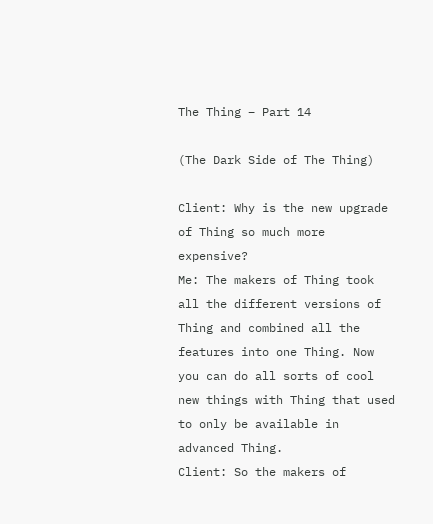The Thing – Part 14

(The Dark Side of The Thing)

Client: Why is the new upgrade of Thing so much more expensive?
Me: The makers of Thing took all the different versions of Thing and combined all the features into one Thing. Now you can do all sorts of cool new things with Thing that used to only be available in advanced Thing.
Client: So the makers of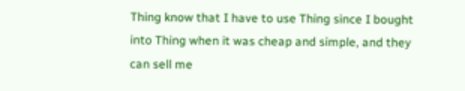Thing know that I have to use Thing since I bought into Thing when it was cheap and simple, and they can sell me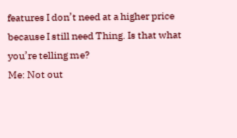features I don’t need at a higher price because I still need Thing. Is that what you’re telling me?
Me: Not out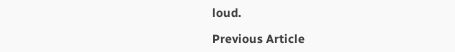loud.

Previous Article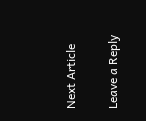Next Article

Leave a Reply